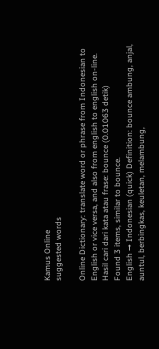Kamus Online
suggested words

Online Dictionary: translate word or phrase from Indonesian to English or vice versa, and also from english to english on-line.
Hasil cari dari kata atau frase: bounce (0.01063 detik)
Found 3 items, similar to bounce.
English → Indonesian (quick) Definition: bounce ambung, anjal, auntul, berbingkas, keuletan, melambung,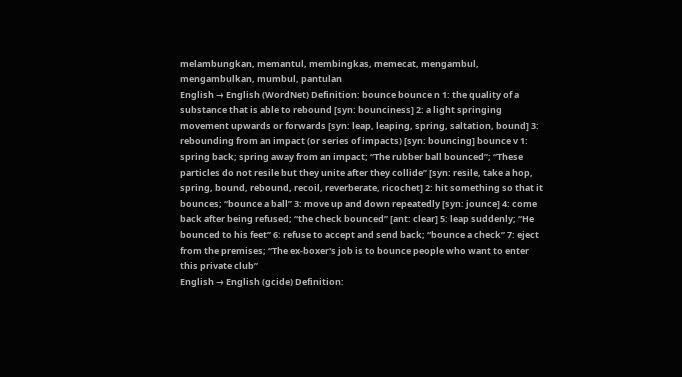melambungkan, memantul, membingkas, memecat, mengambul, mengambulkan, mumbul, pantulan
English → English (WordNet) Definition: bounce bounce n 1: the quality of a substance that is able to rebound [syn: bounciness] 2: a light springing movement upwards or forwards [syn: leap, leaping, spring, saltation, bound] 3: rebounding from an impact (or series of impacts) [syn: bouncing] bounce v 1: spring back; spring away from an impact; “The rubber ball bounced”; “These particles do not resile but they unite after they collide” [syn: resile, take a hop, spring, bound, rebound, recoil, reverberate, ricochet] 2: hit something so that it bounces; “bounce a ball” 3: move up and down repeatedly [syn: jounce] 4: come back after being refused; “the check bounced” [ant: clear] 5: leap suddenly; “He bounced to his feet” 6: refuse to accept and send back; “bounce a check” 7: eject from the premises; “The ex-boxer's job is to bounce people who want to enter this private club”
English → English (gcide) Definition: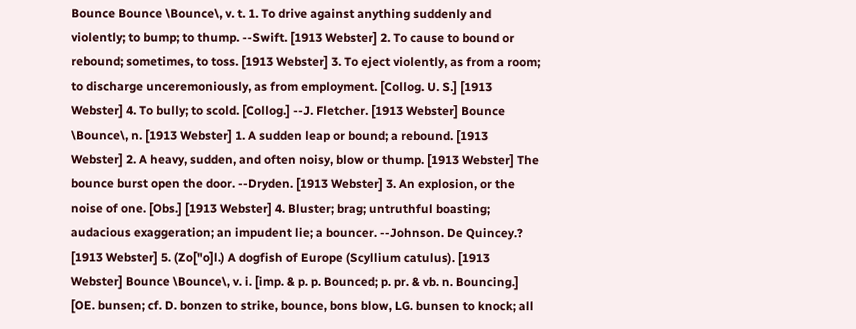Bounce Bounce \Bounce\, v. t. 1. To drive against anything suddenly and violently; to bump; to thump. --Swift. [1913 Webster] 2. To cause to bound or rebound; sometimes, to toss. [1913 Webster] 3. To eject violently, as from a room; to discharge unceremoniously, as from employment. [Collog. U. S.] [1913 Webster] 4. To bully; to scold. [Collog.] --J. Fletcher. [1913 Webster] Bounce \Bounce\, n. [1913 Webster] 1. A sudden leap or bound; a rebound. [1913 Webster] 2. A heavy, sudden, and often noisy, blow or thump. [1913 Webster] The bounce burst open the door. --Dryden. [1913 Webster] 3. An explosion, or the noise of one. [Obs.] [1913 Webster] 4. Bluster; brag; untruthful boasting; audacious exaggeration; an impudent lie; a bouncer. --Johnson. De Quincey.? [1913 Webster] 5. (Zo["o]l.) A dogfish of Europe (Scyllium catulus). [1913 Webster] Bounce \Bounce\, v. i. [imp. & p. p. Bounced; p. pr. & vb. n. Bouncing.] [OE. bunsen; cf. D. bonzen to strike, bounce, bons blow, LG. bunsen to knock; all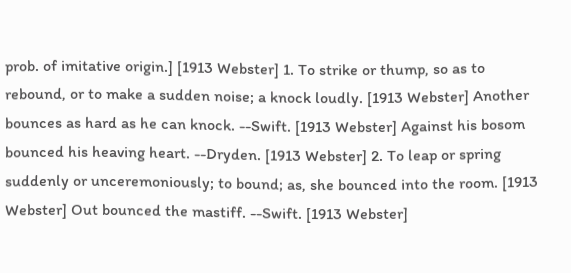prob. of imitative origin.] [1913 Webster] 1. To strike or thump, so as to rebound, or to make a sudden noise; a knock loudly. [1913 Webster] Another bounces as hard as he can knock. --Swift. [1913 Webster] Against his bosom bounced his heaving heart. --Dryden. [1913 Webster] 2. To leap or spring suddenly or unceremoniously; to bound; as, she bounced into the room. [1913 Webster] Out bounced the mastiff. --Swift. [1913 Webster]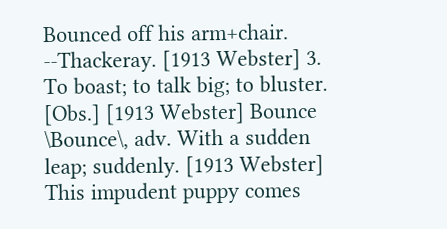Bounced off his arm+chair. --Thackeray. [1913 Webster] 3. To boast; to talk big; to bluster. [Obs.] [1913 Webster] Bounce \Bounce\, adv. With a sudden leap; suddenly. [1913 Webster] This impudent puppy comes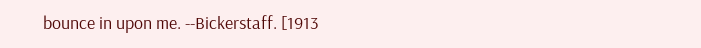bounce in upon me. --Bickerstaff. [1913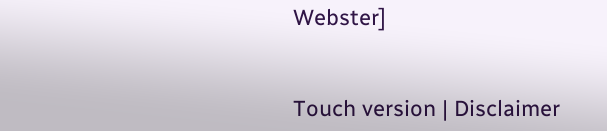Webster]


Touch version | Disclaimer